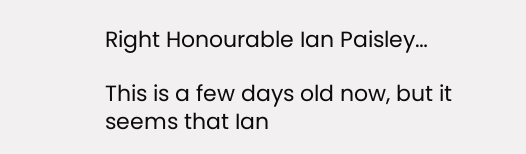Right Honourable Ian Paisley…

This is a few days old now, but it seems that Ian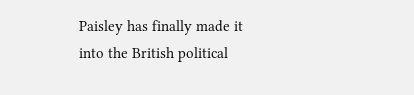Paisley has finally made it into the British political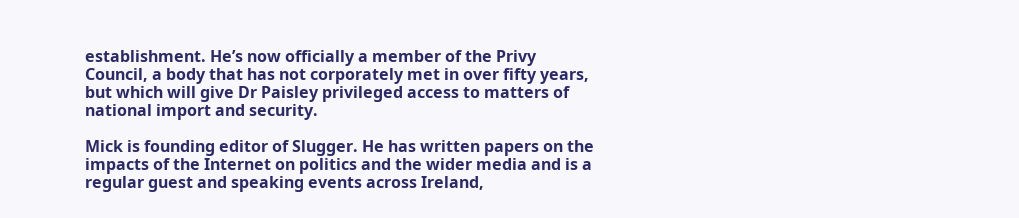establishment. He’s now officially a member of the Privy Council, a body that has not corporately met in over fifty years, but which will give Dr Paisley privileged access to matters of national import and security.

Mick is founding editor of Slugger. He has written papers on the impacts of the Internet on politics and the wider media and is a regular guest and speaking events across Ireland,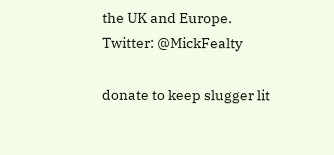the UK and Europe. Twitter: @MickFealty

donate to keep slugger lit